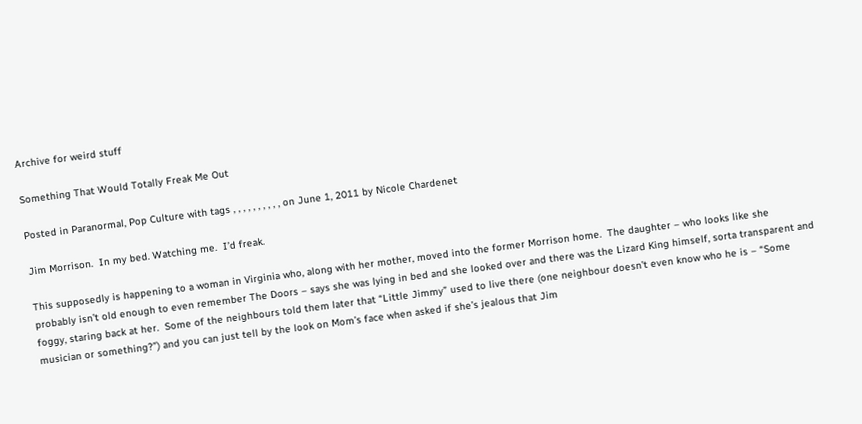Archive for weird stuff

Something That Would Totally Freak Me Out

Posted in Paranormal, Pop Culture with tags , , , , , , , , , , on June 1, 2011 by Nicole Chardenet

Jim Morrison.  In my bed. Watching me.  I’d freak.

This supposedly is happening to a woman in Virginia who, along with her mother, moved into the former Morrison home.  The daughter – who looks like she probably isn’t old enough to even remember The Doors – says she was lying in bed and she looked over and there was the Lizard King himself, sorta transparent and foggy, staring back at her.  Some of the neighbours told them later that “Little Jimmy” used to live there (one neighbour doesn’t even know who he is – “Some musician or something?”) and you can just tell by the look on Mom’s face when asked if she’s jealous that Jim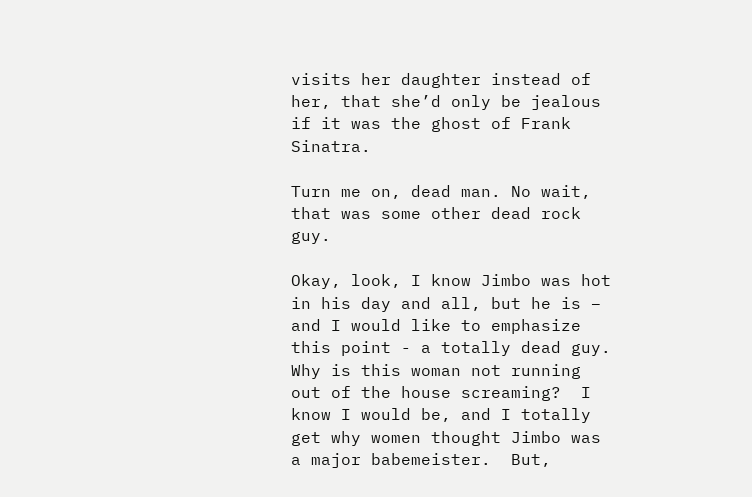visits her daughter instead of her, that she’d only be jealous if it was the ghost of Frank Sinatra.

Turn me on, dead man. No wait, that was some other dead rock guy.

Okay, look, I know Jimbo was hot in his day and all, but he is – and I would like to emphasize this point - a totally dead guy.  Why is this woman not running out of the house screaming?  I know I would be, and I totally get why women thought Jimbo was a major babemeister.  But,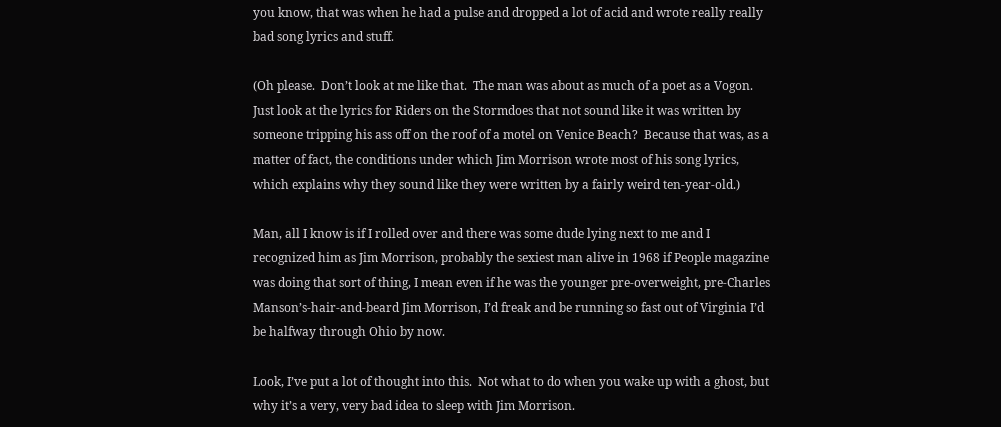you know, that was when he had a pulse and dropped a lot of acid and wrote really really bad song lyrics and stuff.

(Oh please.  Don’t look at me like that.  The man was about as much of a poet as a Vogon.  Just look at the lyrics for Riders on the Stormdoes that not sound like it was written by someone tripping his ass off on the roof of a motel on Venice Beach?  Because that was, as a matter of fact, the conditions under which Jim Morrison wrote most of his song lyrics, which explains why they sound like they were written by a fairly weird ten-year-old.)

Man, all I know is if I rolled over and there was some dude lying next to me and I recognized him as Jim Morrison, probably the sexiest man alive in 1968 if People magazine was doing that sort of thing, I mean even if he was the younger pre-overweight, pre-Charles Manson’s-hair-and-beard Jim Morrison, I’d freak and be running so fast out of Virginia I’d be halfway through Ohio by now.

Look, I’ve put a lot of thought into this.  Not what to do when you wake up with a ghost, but why it’s a very, very bad idea to sleep with Jim Morrison.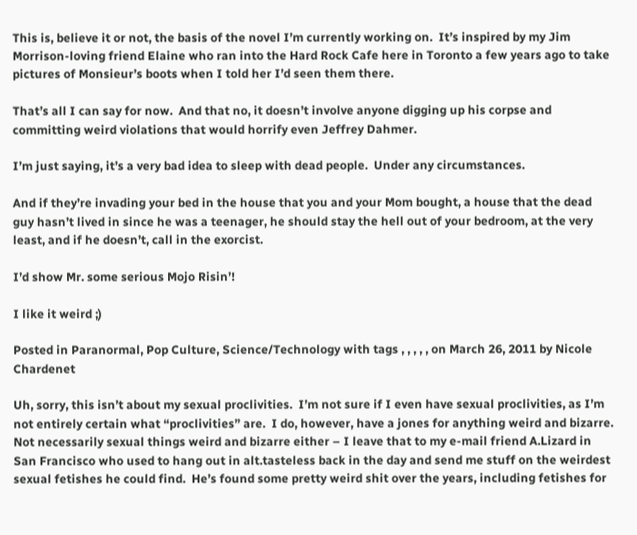This is, believe it or not, the basis of the novel I’m currently working on.  It’s inspired by my Jim Morrison-loving friend Elaine who ran into the Hard Rock Cafe here in Toronto a few years ago to take pictures of Monsieur’s boots when I told her I’d seen them there.

That’s all I can say for now.  And that no, it doesn’t involve anyone digging up his corpse and committing weird violations that would horrify even Jeffrey Dahmer.

I’m just saying, it’s a very bad idea to sleep with dead people.  Under any circumstances.

And if they’re invading your bed in the house that you and your Mom bought, a house that the dead guy hasn’t lived in since he was a teenager, he should stay the hell out of your bedroom, at the very least, and if he doesn’t, call in the exorcist.

I’d show Mr. some serious Mojo Risin’!

I like it weird ;)

Posted in Paranormal, Pop Culture, Science/Technology with tags , , , , , on March 26, 2011 by Nicole Chardenet

Uh, sorry, this isn’t about my sexual proclivities.  I’m not sure if I even have sexual proclivities, as I’m not entirely certain what “proclivities” are.  I do, however, have a jones for anything weird and bizarre.  Not necessarily sexual things weird and bizarre either – I leave that to my e-mail friend A.Lizard in San Francisco who used to hang out in alt.tasteless back in the day and send me stuff on the weirdest sexual fetishes he could find.  He’s found some pretty weird shit over the years, including fetishes for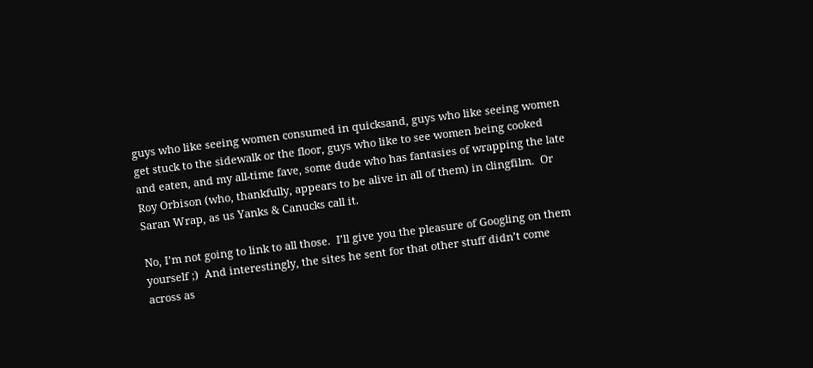guys who like seeing women consumed in quicksand, guys who like seeing women get stuck to the sidewalk or the floor, guys who like to see women being cooked and eaten, and my all-time fave, some dude who has fantasies of wrapping the late Roy Orbison (who, thankfully, appears to be alive in all of them) in clingfilm.  Or Saran Wrap, as us Yanks & Canucks call it.

No, I’m not going to link to all those.  I’ll give you the pleasure of Googling on them yourself ;)  And interestingly, the sites he sent for that other stuff didn’t come across as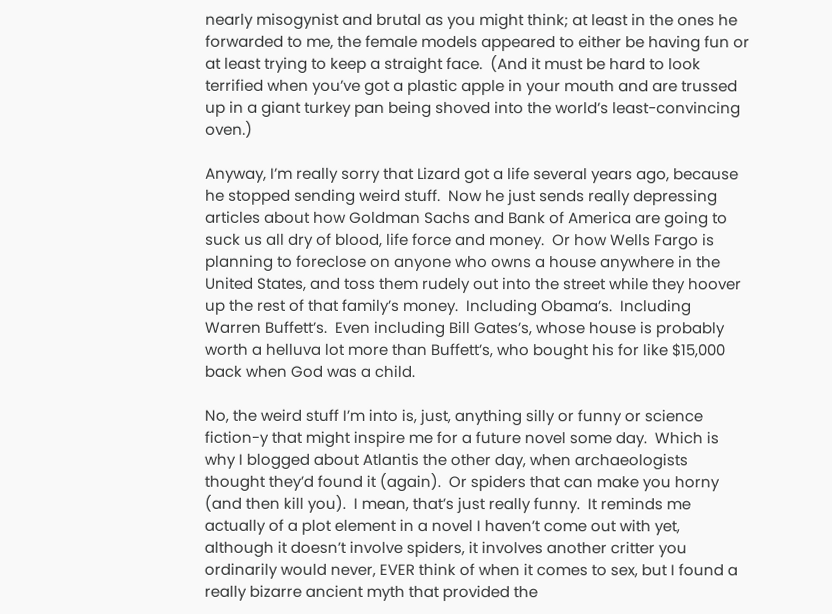nearly misogynist and brutal as you might think; at least in the ones he forwarded to me, the female models appeared to either be having fun or at least trying to keep a straight face.  (And it must be hard to look terrified when you’ve got a plastic apple in your mouth and are trussed up in a giant turkey pan being shoved into the world’s least-convincing oven.)

Anyway, I’m really sorry that Lizard got a life several years ago, because he stopped sending weird stuff.  Now he just sends really depressing articles about how Goldman Sachs and Bank of America are going to suck us all dry of blood, life force and money.  Or how Wells Fargo is planning to foreclose on anyone who owns a house anywhere in the United States, and toss them rudely out into the street while they hoover up the rest of that family’s money.  Including Obama’s.  Including Warren Buffett’s.  Even including Bill Gates’s, whose house is probably worth a helluva lot more than Buffett’s, who bought his for like $15,000 back when God was a child.

No, the weird stuff I’m into is, just, anything silly or funny or science fiction-y that might inspire me for a future novel some day.  Which is why I blogged about Atlantis the other day, when archaeologists thought they’d found it (again).  Or spiders that can make you horny (and then kill you).  I mean, that’s just really funny.  It reminds me actually of a plot element in a novel I haven’t come out with yet, although it doesn’t involve spiders, it involves another critter you ordinarily would never, EVER think of when it comes to sex, but I found a really bizarre ancient myth that provided the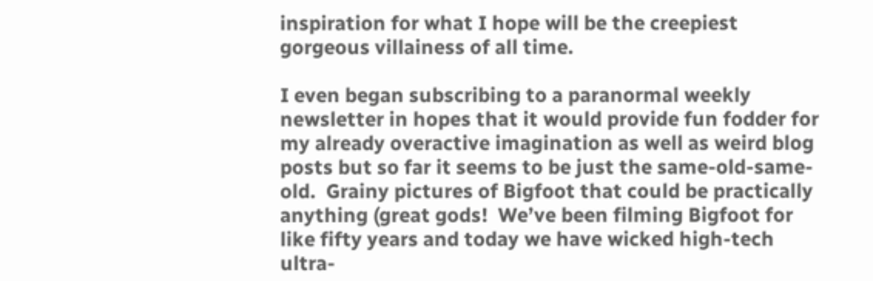inspiration for what I hope will be the creepiest gorgeous villainess of all time.

I even began subscribing to a paranormal weekly newsletter in hopes that it would provide fun fodder for my already overactive imagination as well as weird blog posts but so far it seems to be just the same-old-same-old.  Grainy pictures of Bigfoot that could be practically anything (great gods!  We’ve been filming Bigfoot for like fifty years and today we have wicked high-tech ultra-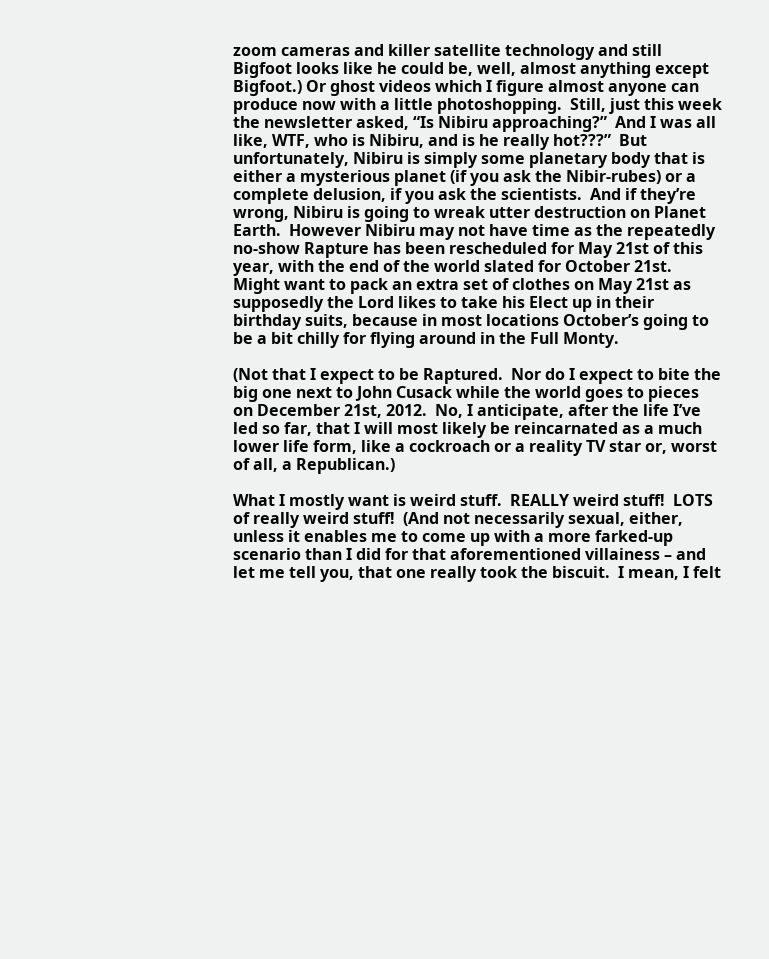zoom cameras and killer satellite technology and still Bigfoot looks like he could be, well, almost anything except Bigfoot.) Or ghost videos which I figure almost anyone can produce now with a little photoshopping.  Still, just this week the newsletter asked, “Is Nibiru approaching?”  And I was all like, WTF, who is Nibiru, and is he really hot???”  But unfortunately, Nibiru is simply some planetary body that is either a mysterious planet (if you ask the Nibir-rubes) or a complete delusion, if you ask the scientists.  And if they’re wrong, Nibiru is going to wreak utter destruction on Planet Earth.  However Nibiru may not have time as the repeatedly no-show Rapture has been rescheduled for May 21st of this year, with the end of the world slated for October 21st.  Might want to pack an extra set of clothes on May 21st as supposedly the Lord likes to take his Elect up in their birthday suits, because in most locations October’s going to be a bit chilly for flying around in the Full Monty.

(Not that I expect to be Raptured.  Nor do I expect to bite the big one next to John Cusack while the world goes to pieces on December 21st, 2012.  No, I anticipate, after the life I’ve led so far, that I will most likely be reincarnated as a much lower life form, like a cockroach or a reality TV star or, worst of all, a Republican.)

What I mostly want is weird stuff.  REALLY weird stuff!  LOTS of really weird stuff!  (And not necessarily sexual, either, unless it enables me to come up with a more farked-up scenario than I did for that aforementioned villainess – and let me tell you, that one really took the biscuit.  I mean, I felt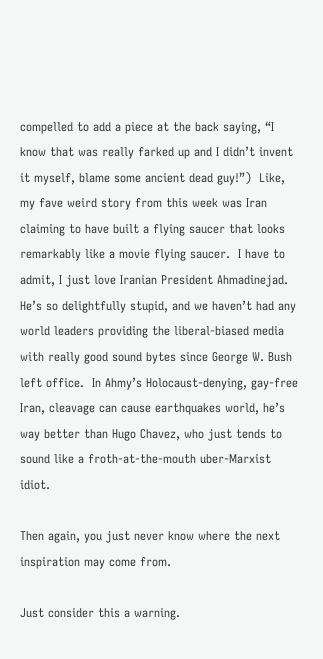compelled to add a piece at the back saying, “I know that was really farked up and I didn’t invent it myself, blame some ancient dead guy!”)  Like, my fave weird story from this week was Iran claiming to have built a flying saucer that looks remarkably like a movie flying saucer.  I have to admit, I just love Iranian President Ahmadinejad. He’s so delightfully stupid, and we haven’t had any world leaders providing the liberal-biased media with really good sound bytes since George W. Bush left office.  In Ahmy’s Holocaust-denying, gay-free Iran, cleavage can cause earthquakes world, he’s way better than Hugo Chavez, who just tends to sound like a froth-at-the-mouth uber-Marxist idiot.

Then again, you just never know where the next inspiration may come from.

Just consider this a warning.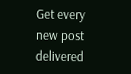Get every new post delivered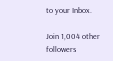to your Inbox.

Join 1,004 other followers